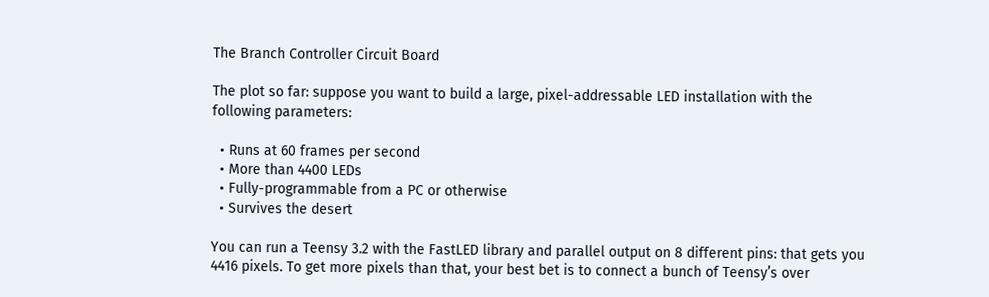The Branch Controller Circuit Board

The plot so far: suppose you want to build a large, pixel-addressable LED installation with the following parameters:

  • Runs at 60 frames per second
  • More than 4400 LEDs
  • Fully-programmable from a PC or otherwise
  • Survives the desert

You can run a Teensy 3.2 with the FastLED library and parallel output on 8 different pins: that gets you 4416 pixels. To get more pixels than that, your best bet is to connect a bunch of Teensy’s over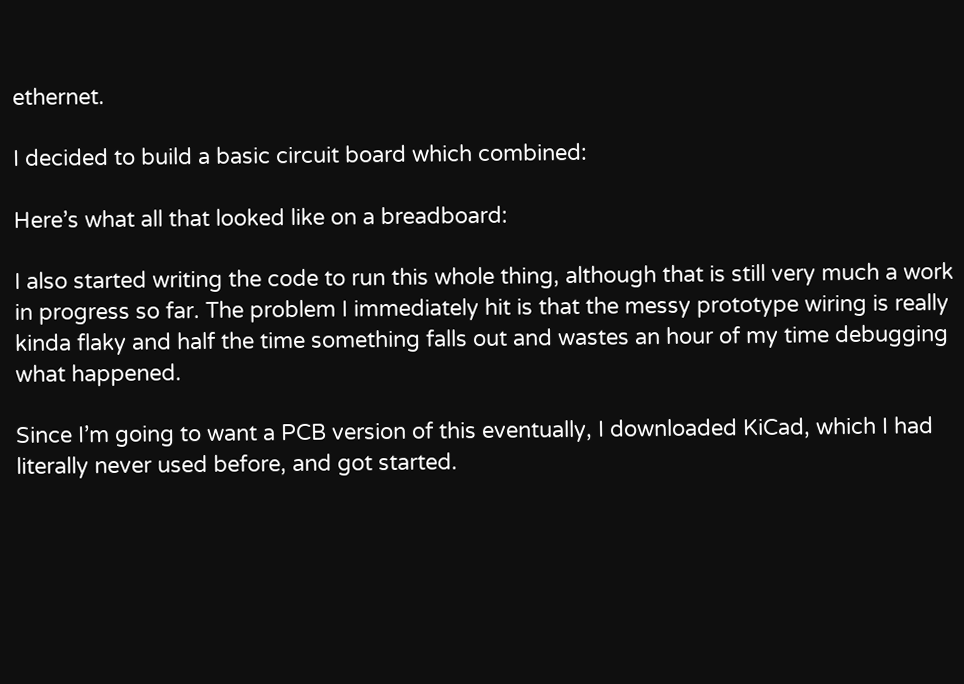ethernet.

I decided to build a basic circuit board which combined:

Here’s what all that looked like on a breadboard:

I also started writing the code to run this whole thing, although that is still very much a work in progress so far. The problem I immediately hit is that the messy prototype wiring is really kinda flaky and half the time something falls out and wastes an hour of my time debugging what happened.

Since I’m going to want a PCB version of this eventually, I downloaded KiCad, which I had literally never used before, and got started.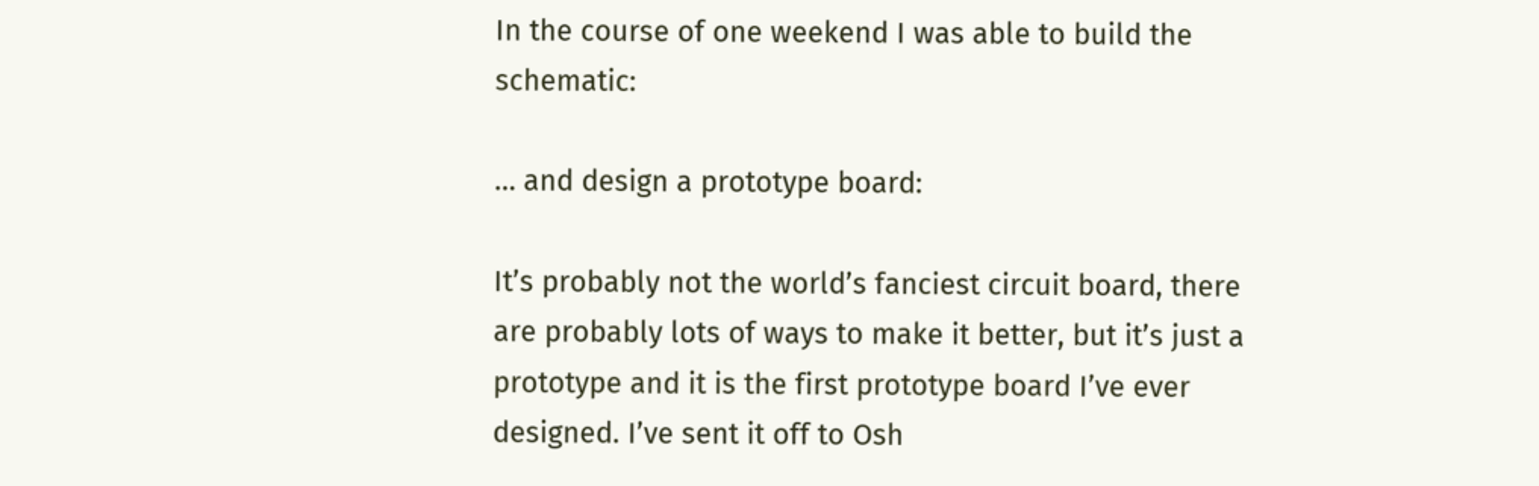In the course of one weekend I was able to build the schematic:

… and design a prototype board:

It’s probably not the world’s fanciest circuit board, there are probably lots of ways to make it better, but it’s just a prototype and it is the first prototype board I’ve ever designed. I’ve sent it off to Osh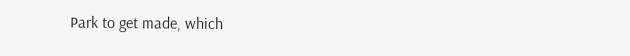Park to get made, which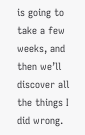is going to take a few weeks, and then we’ll discover all the things I did wrong.